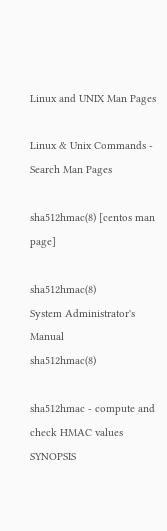Linux and UNIX Man Pages

Linux & Unix Commands - Search Man Pages

sha512hmac(8) [centos man page]

sha512hmac(8)                          System Administrator's Manual                         sha512hmac(8)

sha512hmac - compute and check HMAC values SYNOPSIS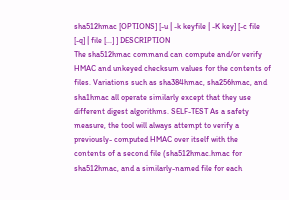sha512hmac [OPTIONS] [-u | -k keyfile | -K key] [-c file [-q] | file [...] ] DESCRIPTION
The sha512hmac command can compute and/or verify HMAC and unkeyed checksum values for the contents of files. Variations such as sha384hmac, sha256hmac, and sha1hmac all operate similarly except that they use different digest algorithms. SELF-TEST As a safety measure, the tool will always attempt to verify a previously- computed HMAC over itself with the contents of a second file (sha512hmac.hmac for sha512hmac, and a similarly-named file for each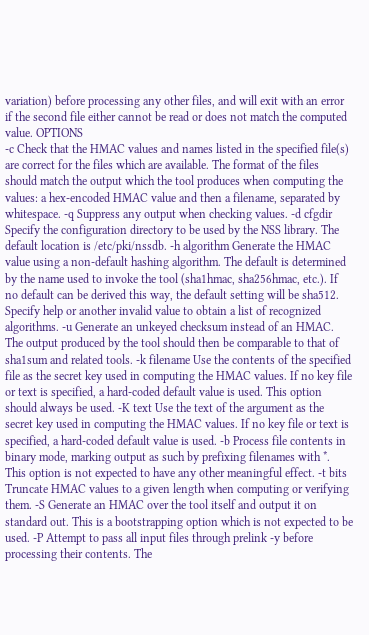variation) before processing any other files, and will exit with an error if the second file either cannot be read or does not match the computed value. OPTIONS
-c Check that the HMAC values and names listed in the specified file(s) are correct for the files which are available. The format of the files should match the output which the tool produces when computing the values: a hex-encoded HMAC value and then a filename, separated by whitespace. -q Suppress any output when checking values. -d cfgdir Specify the configuration directory to be used by the NSS library. The default location is /etc/pki/nssdb. -h algorithm Generate the HMAC value using a non-default hashing algorithm. The default is determined by the name used to invoke the tool (sha1hmac, sha256hmac, etc.). If no default can be derived this way, the default setting will be sha512. Specify help or another invalid value to obtain a list of recognized algorithms. -u Generate an unkeyed checksum instead of an HMAC. The output produced by the tool should then be comparable to that of sha1sum and related tools. -k filename Use the contents of the specified file as the secret key used in computing the HMAC values. If no key file or text is specified, a hard-coded default value is used. This option should always be used. -K text Use the text of the argument as the secret key used in computing the HMAC values. If no key file or text is specified, a hard-coded default value is used. -b Process file contents in binary mode, marking output as such by prefixing filenames with *. This option is not expected to have any other meaningful effect. -t bits Truncate HMAC values to a given length when computing or verifying them. -S Generate an HMAC over the tool itself and output it on standard out. This is a bootstrapping option which is not expected to be used. -P Attempt to pass all input files through prelink -y before processing their contents. The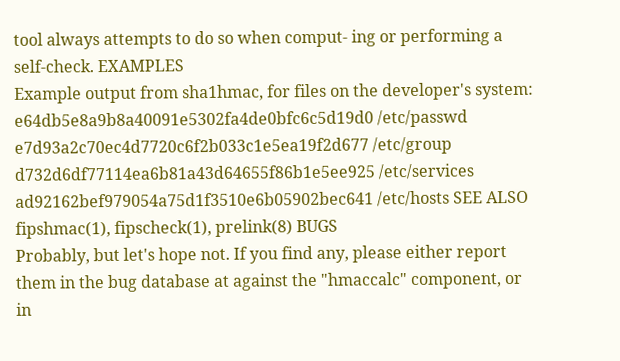tool always attempts to do so when comput- ing or performing a self-check. EXAMPLES
Example output from sha1hmac, for files on the developer's system: e64db5e8a9b8a40091e5302fa4de0bfc6c5d19d0 /etc/passwd e7d93a2c70ec4d7720c6f2b033c1e5ea19f2d677 /etc/group d732d6df77114ea6b81a43d64655f86b1e5ee925 /etc/services ad92162bef979054a75d1f3510e6b05902bec641 /etc/hosts SEE ALSO
fipshmac(1), fipscheck(1), prelink(8) BUGS
Probably, but let's hope not. If you find any, please either report them in the bug database at against the "hmaccalc" component, or in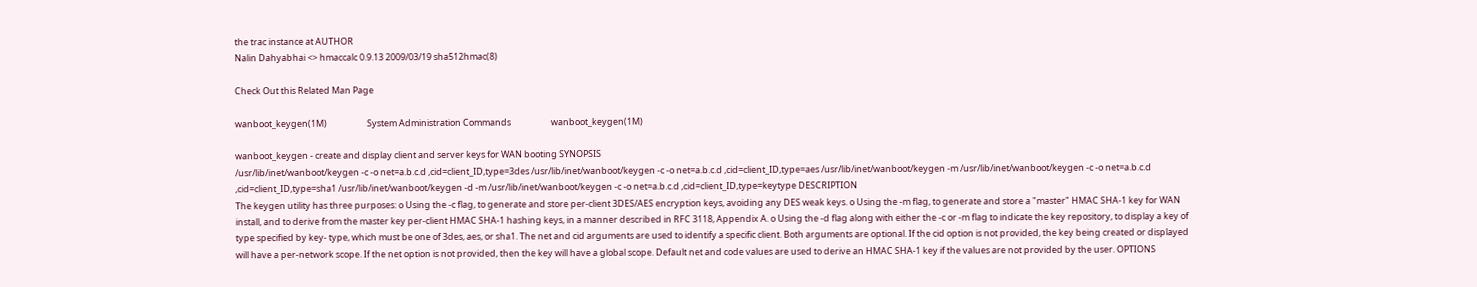the trac instance at AUTHOR
Nalin Dahyabhai <> hmaccalc 0.9.13 2009/03/19 sha512hmac(8)

Check Out this Related Man Page

wanboot_keygen(1M)                    System Administration Commands                    wanboot_keygen(1M)

wanboot_keygen - create and display client and server keys for WAN booting SYNOPSIS
/usr/lib/inet/wanboot/keygen -c -o net=a.b.c.d ,cid=client_ID,type=3des /usr/lib/inet/wanboot/keygen -c -o net=a.b.c.d ,cid=client_ID,type=aes /usr/lib/inet/wanboot/keygen -m /usr/lib/inet/wanboot/keygen -c -o net=a.b.c.d ,cid=client_ID,type=sha1 /usr/lib/inet/wanboot/keygen -d -m /usr/lib/inet/wanboot/keygen -c -o net=a.b.c.d ,cid=client_ID,type=keytype DESCRIPTION
The keygen utility has three purposes: o Using the -c flag, to generate and store per-client 3DES/AES encryption keys, avoiding any DES weak keys. o Using the -m flag, to generate and store a "master" HMAC SHA-1 key for WAN install, and to derive from the master key per-client HMAC SHA-1 hashing keys, in a manner described in RFC 3118, Appendix A. o Using the -d flag along with either the -c or -m flag to indicate the key repository, to display a key of type specified by key- type, which must be one of 3des, aes, or sha1. The net and cid arguments are used to identify a specific client. Both arguments are optional. If the cid option is not provided, the key being created or displayed will have a per-network scope. If the net option is not provided, then the key will have a global scope. Default net and code values are used to derive an HMAC SHA-1 key if the values are not provided by the user. OPTIONS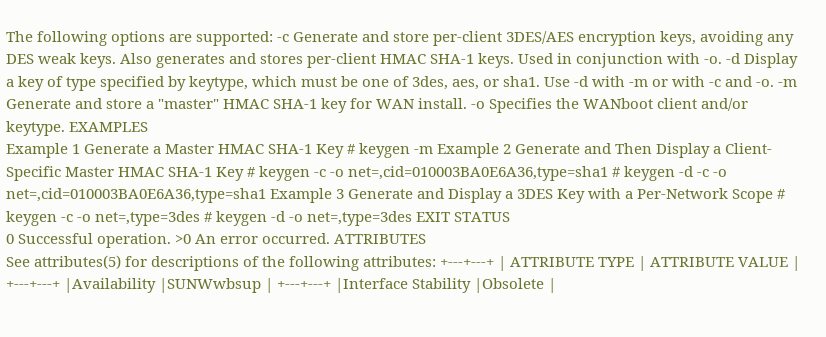The following options are supported: -c Generate and store per-client 3DES/AES encryption keys, avoiding any DES weak keys. Also generates and stores per-client HMAC SHA-1 keys. Used in conjunction with -o. -d Display a key of type specified by keytype, which must be one of 3des, aes, or sha1. Use -d with -m or with -c and -o. -m Generate and store a "master" HMAC SHA-1 key for WAN install. -o Specifies the WANboot client and/or keytype. EXAMPLES
Example 1 Generate a Master HMAC SHA-1 Key # keygen -m Example 2 Generate and Then Display a Client-Specific Master HMAC SHA-1 Key # keygen -c -o net=,cid=010003BA0E6A36,type=sha1 # keygen -d -c -o net=,cid=010003BA0E6A36,type=sha1 Example 3 Generate and Display a 3DES Key with a Per-Network Scope # keygen -c -o net=,type=3des # keygen -d -o net=,type=3des EXIT STATUS
0 Successful operation. >0 An error occurred. ATTRIBUTES
See attributes(5) for descriptions of the following attributes: +---+---+ | ATTRIBUTE TYPE | ATTRIBUTE VALUE | +---+---+ |Availability |SUNWwbsup | +---+---+ |Interface Stability |Obsolete |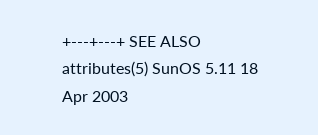+---+---+ SEE ALSO
attributes(5) SunOS 5.11 18 Apr 2003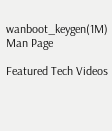wanboot_keygen(1M)
Man Page

Featured Tech Videos